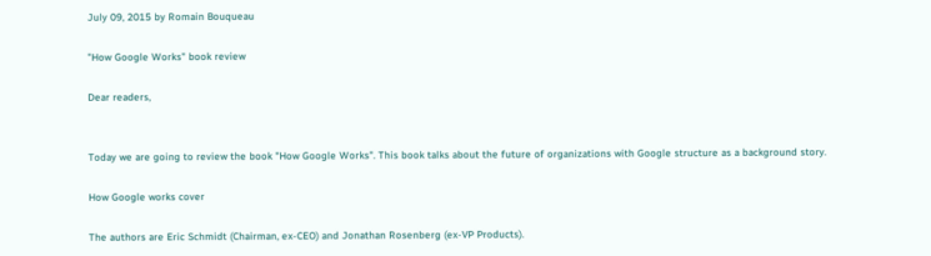July 09, 2015 by Romain Bouqueau

"How Google Works" book review

Dear readers,


Today we are going to review the book "How Google Works". This book talks about the future of organizations with Google structure as a background story.

How Google works cover

The authors are Eric Schmidt (Chairman, ex-CEO) and Jonathan Rosenberg (ex-VP Products).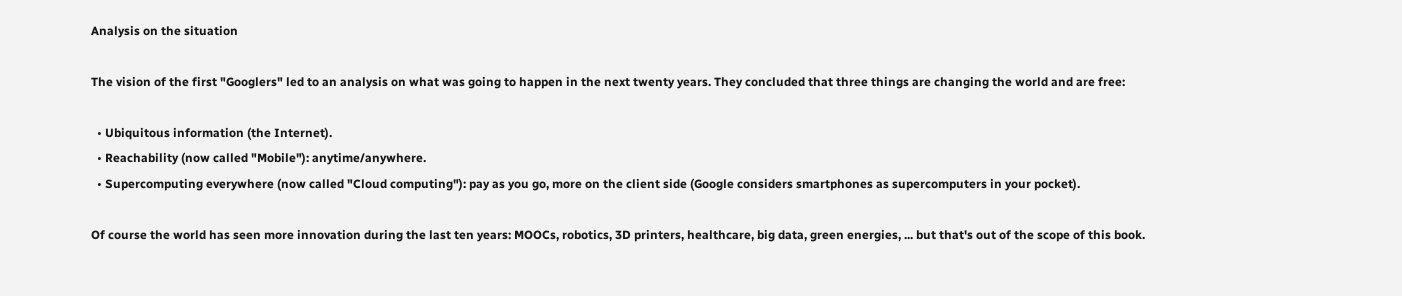Analysis on the situation

The vision of the first "Googlers" led to an analysis on what was going to happen in the next twenty years. They concluded that three things are changing the world and are free:

  • Ubiquitous information (the Internet).
  • Reachability (now called "Mobile"): anytime/anywhere.
  • Supercomputing everywhere (now called "Cloud computing"): pay as you go, more on the client side (Google considers smartphones as supercomputers in your pocket).

Of course the world has seen more innovation during the last ten years: MOOCs, robotics, 3D printers, healthcare, big data, green energies, ... but that's out of the scope of this book.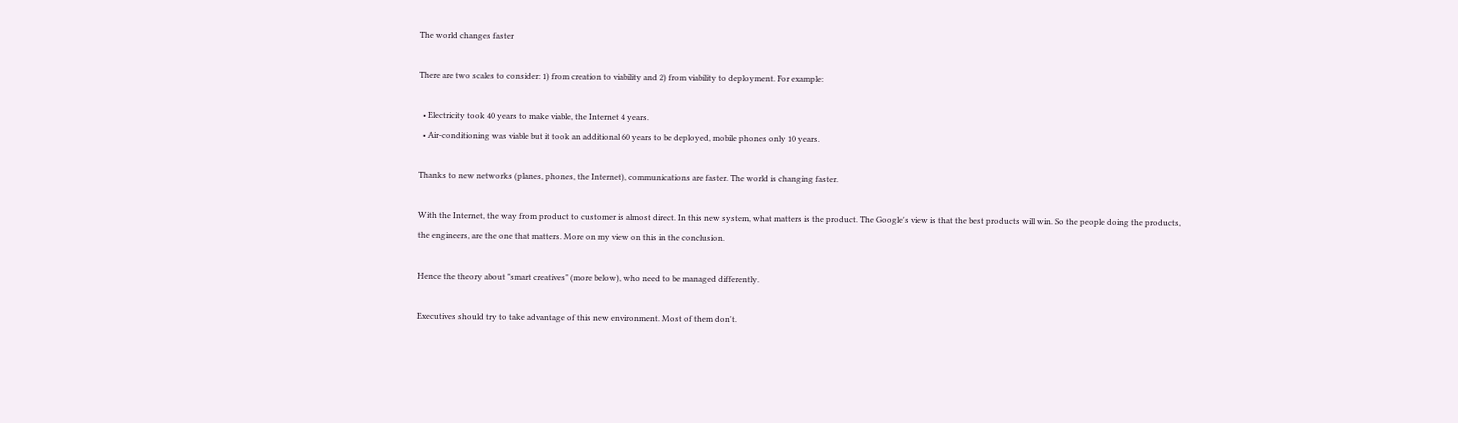The world changes faster

There are two scales to consider: 1) from creation to viability and 2) from viability to deployment. For example:

  • Electricity took 40 years to make viable, the Internet 4 years.
  • Air-conditioning was viable but it took an additional 60 years to be deployed, mobile phones only 10 years.

Thanks to new networks (planes, phones, the Internet), communications are faster. The world is changing faster.

With the Internet, the way from product to customer is almost direct. In this new system, what matters is the product. The Google's view is that the best products will win. So the people doing the products, the engineers, are the one that matters. More on my view on this in the conclusion.

Hence the theory about "smart creatives" (more below), who need to be managed differently.

Executives should try to take advantage of this new environment. Most of them don't.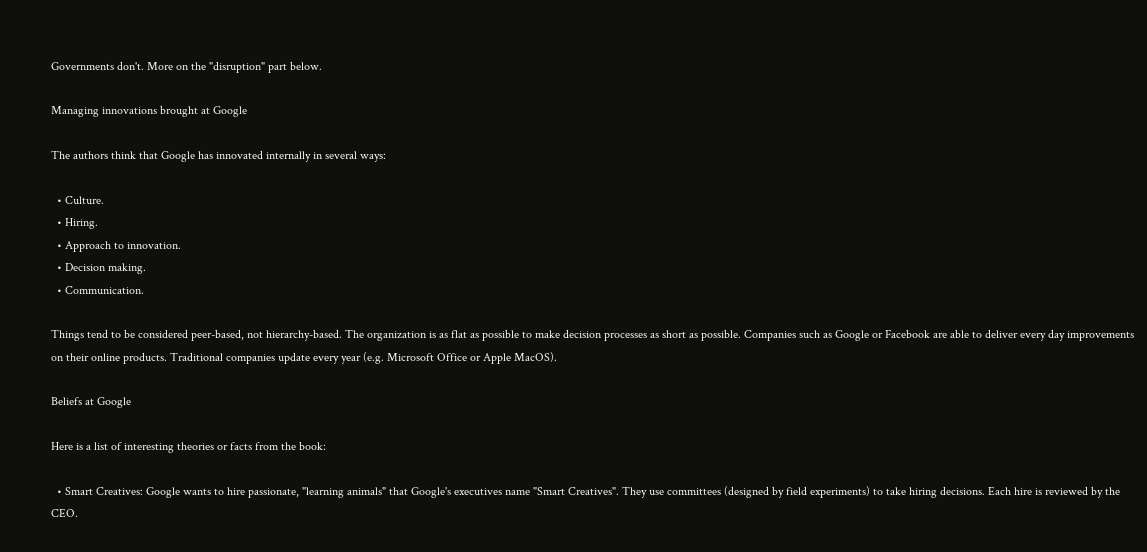Governments don't. More on the "disruption" part below.

Managing innovations brought at Google

The authors think that Google has innovated internally in several ways:

  • Culture.
  • Hiring.
  • Approach to innovation.
  • Decision making.
  • Communication.

Things tend to be considered peer-based, not hierarchy-based. The organization is as flat as possible to make decision processes as short as possible. Companies such as Google or Facebook are able to deliver every day improvements on their online products. Traditional companies update every year (e.g. Microsoft Office or Apple MacOS).

Beliefs at Google

Here is a list of interesting theories or facts from the book:

  • Smart Creatives: Google wants to hire passionate, "learning animals" that Google's executives name "Smart Creatives". They use committees (designed by field experiments) to take hiring decisions. Each hire is reviewed by the CEO.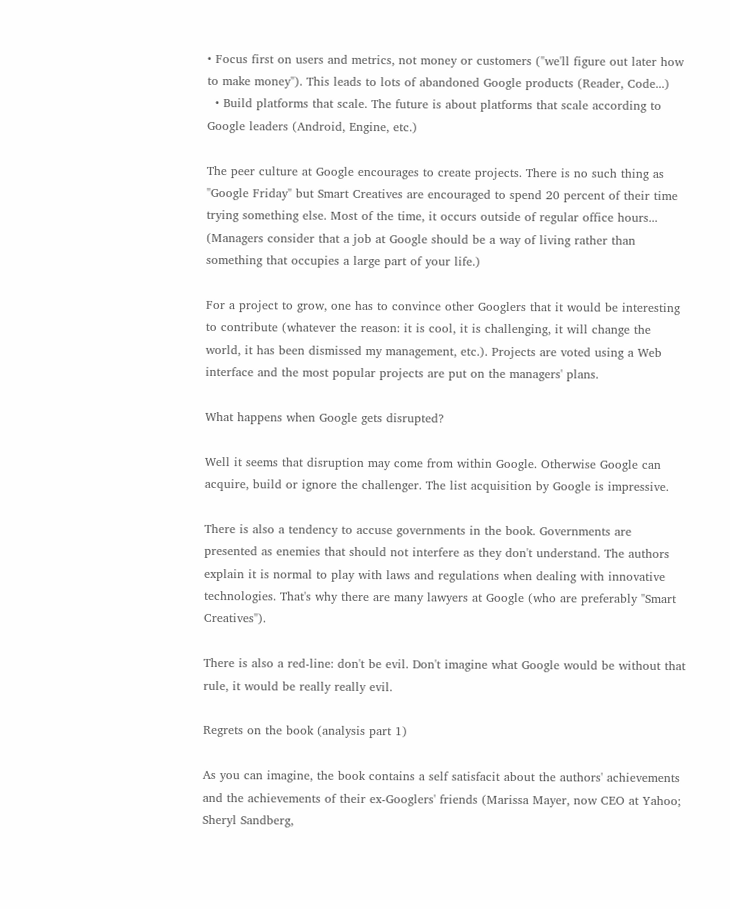• Focus first on users and metrics, not money or customers ("we'll figure out later how to make money"). This leads to lots of abandoned Google products (Reader, Code...)
  • Build platforms that scale. The future is about platforms that scale according to Google leaders (Android, Engine, etc.)

The peer culture at Google encourages to create projects. There is no such thing as "Google Friday" but Smart Creatives are encouraged to spend 20 percent of their time trying something else. Most of the time, it occurs outside of regular office hours... (Managers consider that a job at Google should be a way of living rather than something that occupies a large part of your life.)

For a project to grow, one has to convince other Googlers that it would be interesting to contribute (whatever the reason: it is cool, it is challenging, it will change the world, it has been dismissed my management, etc.). Projects are voted using a Web interface and the most popular projects are put on the managers' plans.

What happens when Google gets disrupted?

Well it seems that disruption may come from within Google. Otherwise Google can acquire, build or ignore the challenger. The list acquisition by Google is impressive.

There is also a tendency to accuse governments in the book. Governments are presented as enemies that should not interfere as they don't understand. The authors explain it is normal to play with laws and regulations when dealing with innovative technologies. That's why there are many lawyers at Google (who are preferably "Smart Creatives").

There is also a red-line: don't be evil. Don't imagine what Google would be without that rule, it would be really really evil.

Regrets on the book (analysis part 1)

As you can imagine, the book contains a self satisfacit about the authors' achievements and the achievements of their ex-Googlers' friends (Marissa Mayer, now CEO at Yahoo; Sheryl Sandberg,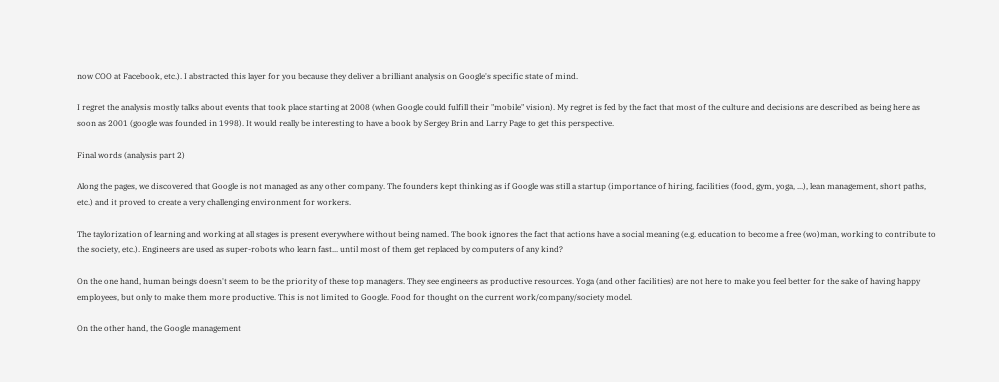now COO at Facebook, etc.). I abstracted this layer for you because they deliver a brilliant analysis on Google's specific state of mind.

I regret the analysis mostly talks about events that took place starting at 2008 (when Google could fulfill their "mobile" vision). My regret is fed by the fact that most of the culture and decisions are described as being here as soon as 2001 (google was founded in 1998). It would really be interesting to have a book by Sergey Brin and Larry Page to get this perspective.

Final words (analysis part 2)

Along the pages, we discovered that Google is not managed as any other company. The founders kept thinking as if Google was still a startup (importance of hiring, facilities (food, gym, yoga, ...), lean management, short paths, etc.) and it proved to create a very challenging environment for workers.

The taylorization of learning and working at all stages is present everywhere without being named. The book ignores the fact that actions have a social meaning (e.g. education to become a free (wo)man, working to contribute to the society, etc.). Engineers are used as super-robots who learn fast... until most of them get replaced by computers of any kind?

On the one hand, human beings doesn't seem to be the priority of these top managers. They see engineers as productive resources. Yoga (and other facilities) are not here to make you feel better for the sake of having happy employees, but only to make them more productive. This is not limited to Google. Food for thought on the current work/company/society model.

On the other hand, the Google management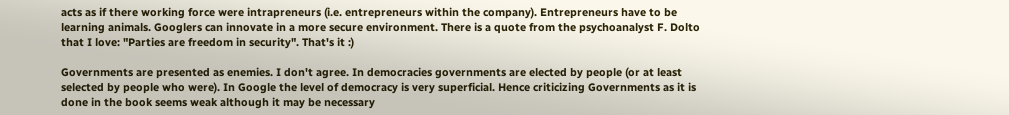acts as if there working force were intrapreneurs (i.e. entrepreneurs within the company). Entrepreneurs have to be learning animals. Googlers can innovate in a more secure environment. There is a quote from the psychoanalyst F. Dolto that I love: "Parties are freedom in security". That's it :)

Governments are presented as enemies. I don't agree. In democracies governments are elected by people (or at least selected by people who were). In Google the level of democracy is very superficial. Hence criticizing Governments as it is done in the book seems weak although it may be necessary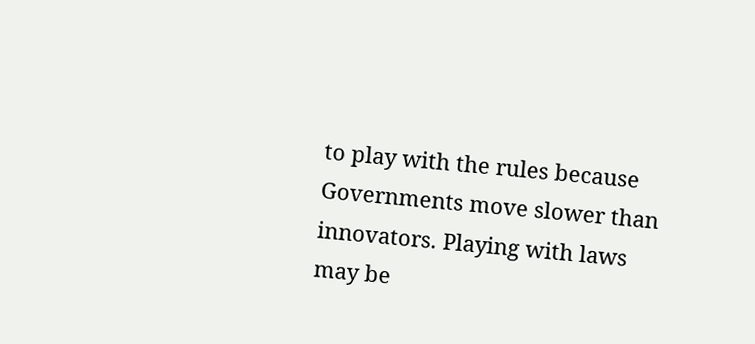to play with the rules because Governments move slower than innovators. Playing with laws may be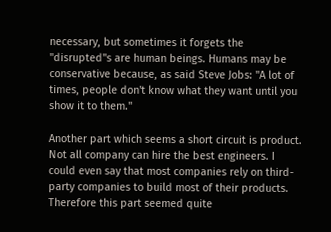necessary, but sometimes it forgets the "disrupted"s are human beings. Humans may be conservative because, as said Steve Jobs: "A lot of times, people don't know what they want until you show it to them."

Another part which seems a short circuit is product. Not all company can hire the best engineers. I could even say that most companies rely on third-party companies to build most of their products. Therefore this part seemed quite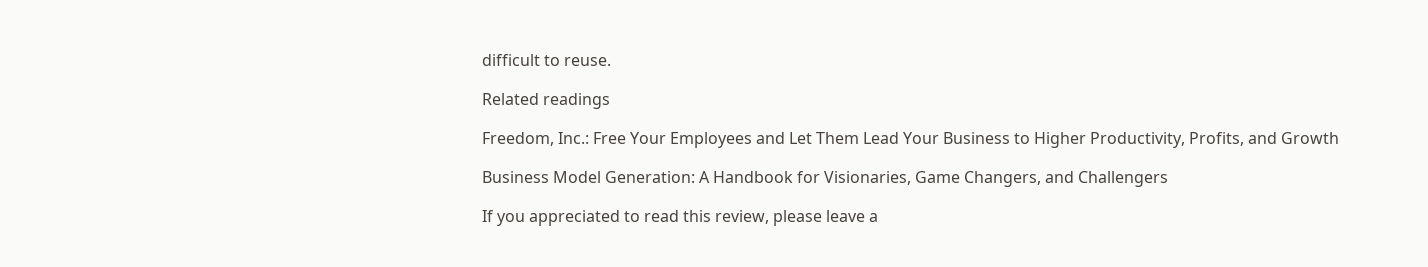difficult to reuse.

Related readings

Freedom, Inc.: Free Your Employees and Let Them Lead Your Business to Higher Productivity, Profits, and Growth

Business Model Generation: A Handbook for Visionaries, Game Changers, and Challengers

If you appreciated to read this review, please leave a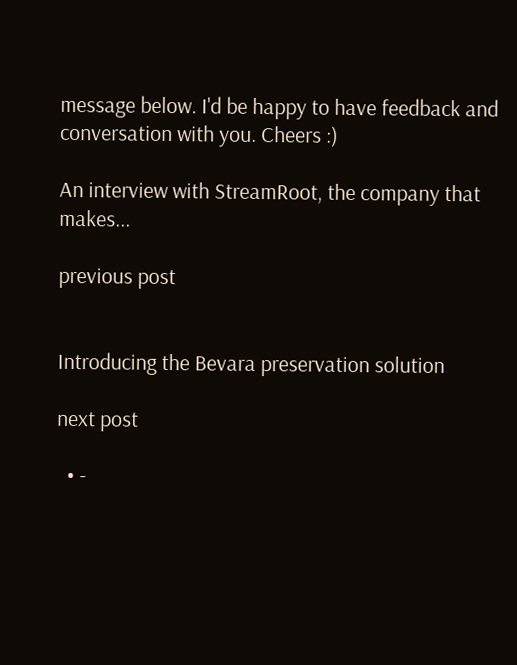message below. I'd be happy to have feedback and conversation with you. Cheers :)

An interview with StreamRoot, the company that makes...

previous post


Introducing the Bevara preservation solution

next post

  • -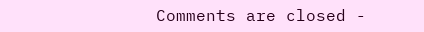Comments are closed -